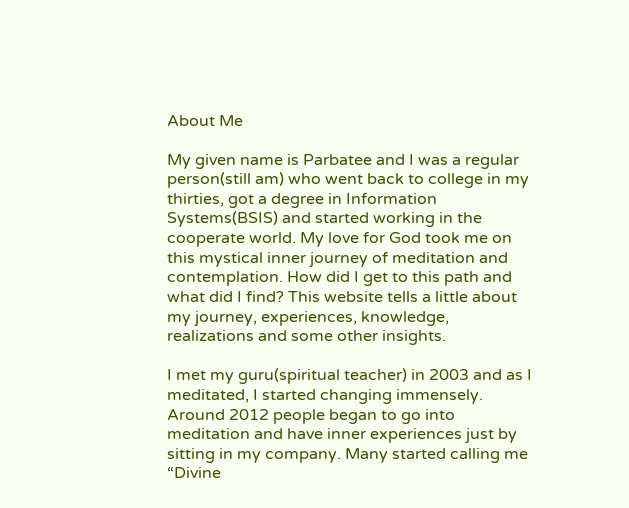About Me

My given name is Parbatee and I was a regular person(still am) who went back to college in my thirties, got a degree in Information Systems(BSIS) and started working in the cooperate world. My love for God took me on this mystical inner journey of meditation and contemplation. How did I get to this path and what did I find? This website tells a little about my journey, experiences, knowledge, realizations and some other insights.

I met my guru(spiritual teacher) in 2003 and as I meditated, I started changing immensely. Around 2012 people began to go into meditation and have inner experiences just by sitting in my company. Many started calling me “Divine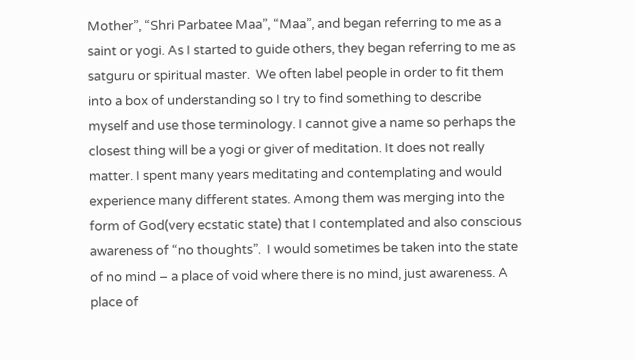Mother”, “Shri Parbatee Maa”, “Maa”, and began referring to me as a saint or yogi. As I started to guide others, they began referring to me as satguru or spiritual master.  We often label people in order to fit them into a box of understanding so I try to find something to describe myself and use those terminology. I cannot give a name so perhaps the closest thing will be a yogi or giver of meditation. It does not really matter. I spent many years meditating and contemplating and would experience many different states. Among them was merging into the form of God(very ecstatic state) that I contemplated and also conscious awareness of “no thoughts”.  I would sometimes be taken into the state of no mind – a place of void where there is no mind, just awareness. A place of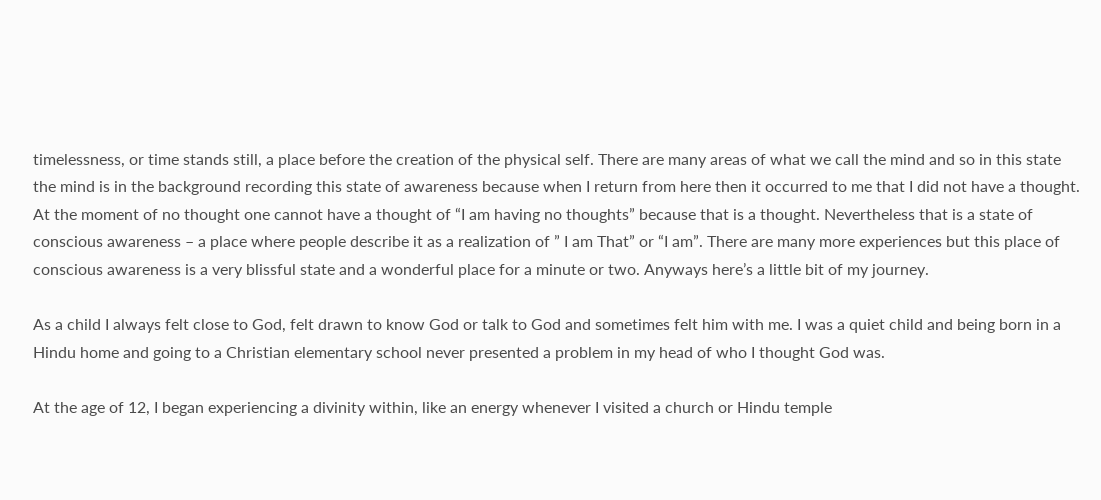timelessness, or time stands still, a place before the creation of the physical self. There are many areas of what we call the mind and so in this state the mind is in the background recording this state of awareness because when I return from here then it occurred to me that I did not have a thought. At the moment of no thought one cannot have a thought of “I am having no thoughts” because that is a thought. Nevertheless that is a state of conscious awareness – a place where people describe it as a realization of ” I am That” or “I am”. There are many more experiences but this place of conscious awareness is a very blissful state and a wonderful place for a minute or two. Anyways here’s a little bit of my journey.

As a child I always felt close to God, felt drawn to know God or talk to God and sometimes felt him with me. I was a quiet child and being born in a Hindu home and going to a Christian elementary school never presented a problem in my head of who I thought God was.

At the age of 12, I began experiencing a divinity within, like an energy whenever I visited a church or Hindu temple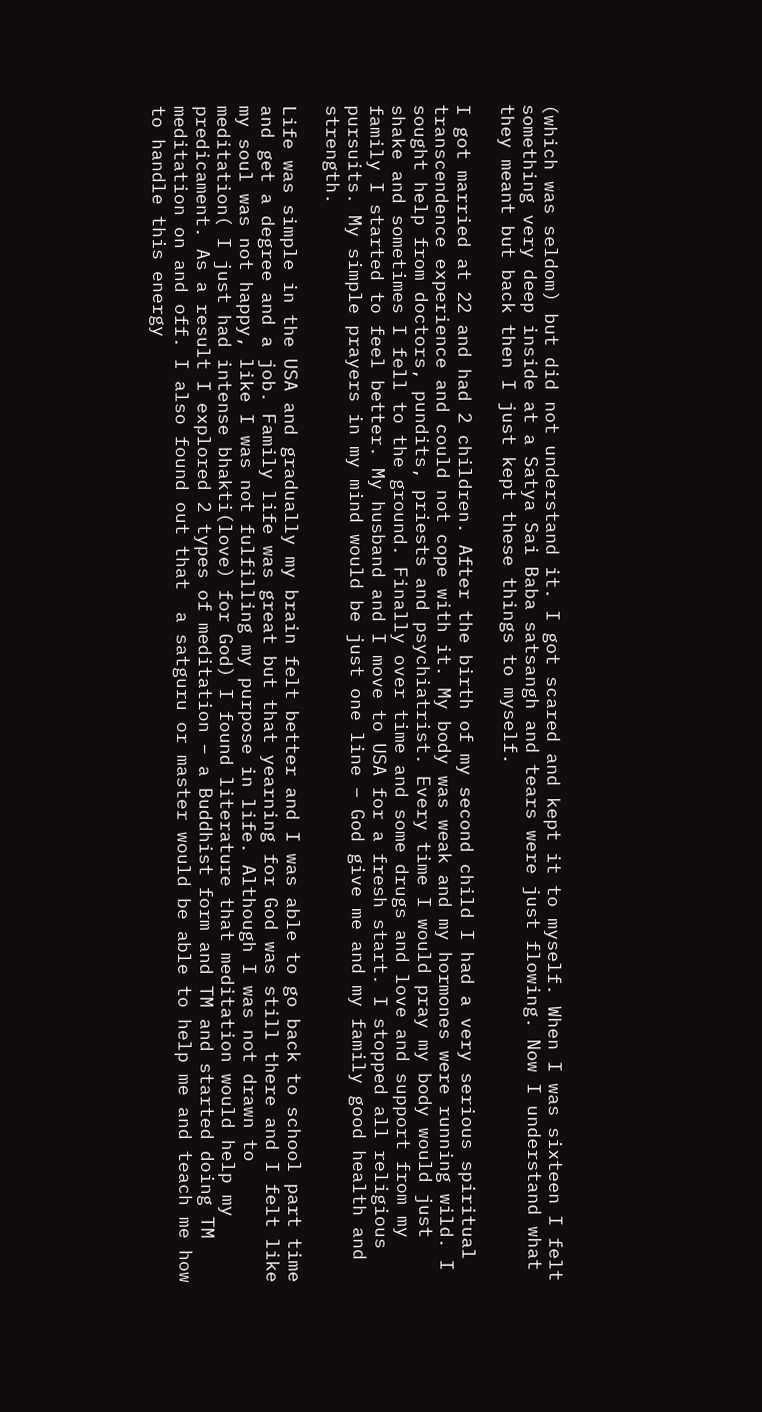(which was seldom) but did not understand it. I got scared and kept it to myself. When I was sixteen I felt something very deep inside at a Satya Sai Baba satsangh and tears were just flowing. Now I understand what they meant but back then I just kept these things to myself.

I got married at 22 and had 2 children. After the birth of my second child I had a very serious spiritual transcendence experience and could not cope with it. My body was weak and my hormones were running wild. I sought help from doctors, pundits, priests and psychiatrist. Every time I would pray my body would just shake and sometimes I fell to the ground. Finally over time and some drugs and love and support from my family I started to feel better. My husband and I move to USA for a fresh start. I stopped all religious pursuits. My simple prayers in my mind would be just one line – God give me and my family good health and strength.

Life was simple in the USA and gradually my brain felt better and I was able to go back to school part time and get a degree and a job. Family life was great but that yearning for God was still there and I felt like my soul was not happy, like I was not fulfilling my purpose in life. Although I was not drawn to meditation( I just had intense bhakti(love) for God) I found literature that meditation would help my predicament. As a result I explored 2 types of meditation – a Buddhist form and TM and started doing TM meditation on and off. I also found out that  a satguru or master would be able to help me and teach me how to handle this energy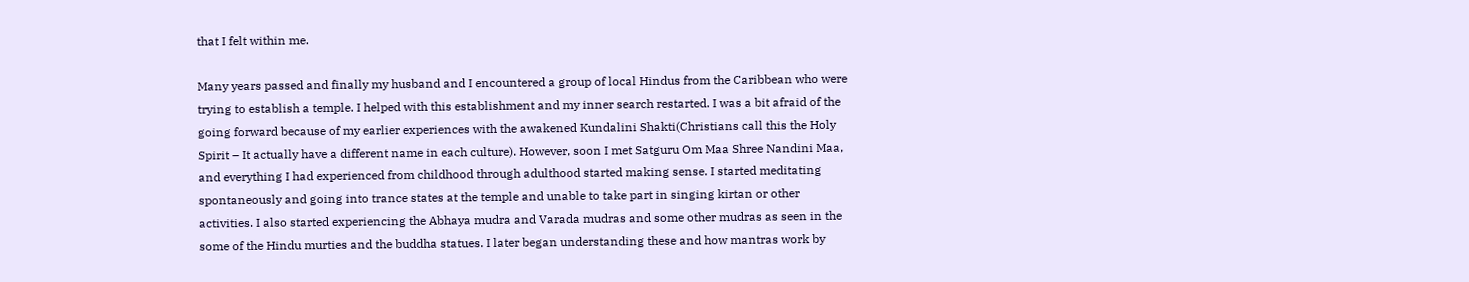that I felt within me.

Many years passed and finally my husband and I encountered a group of local Hindus from the Caribbean who were trying to establish a temple. I helped with this establishment and my inner search restarted. I was a bit afraid of the going forward because of my earlier experiences with the awakened Kundalini Shakti(Christians call this the Holy Spirit – It actually have a different name in each culture). However, soon I met Satguru Om Maa Shree Nandini Maa, and everything I had experienced from childhood through adulthood started making sense. I started meditating spontaneously and going into trance states at the temple and unable to take part in singing kirtan or other activities. I also started experiencing the Abhaya mudra and Varada mudras and some other mudras as seen in the some of the Hindu murties and the buddha statues. I later began understanding these and how mantras work by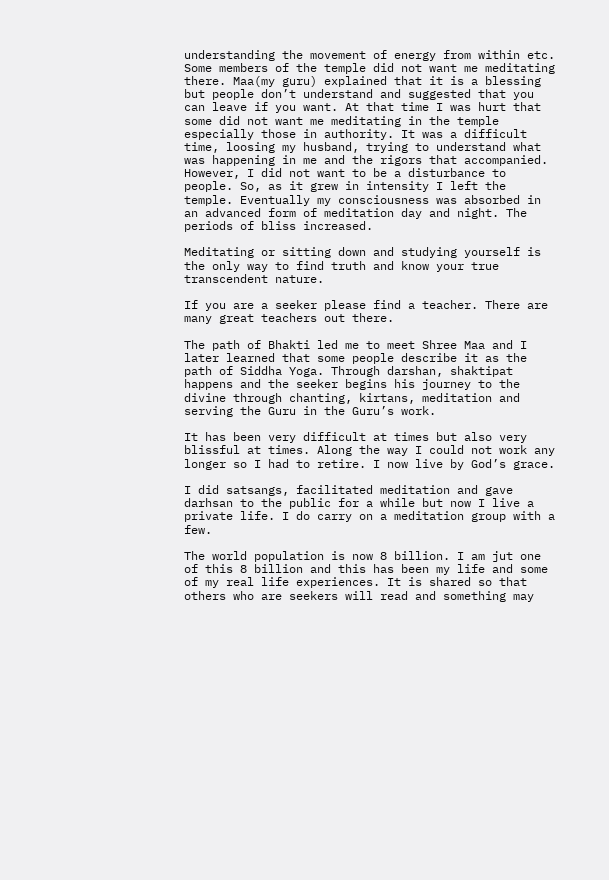understanding the movement of energy from within etc. Some members of the temple did not want me meditating there. Maa(my guru) explained that it is a blessing but people don’t understand and suggested that you can leave if you want. At that time I was hurt that some did not want me meditating in the temple especially those in authority. It was a difficult time, loosing my husband, trying to understand what was happening in me and the rigors that accompanied. However, I did not want to be a disturbance to people. So, as it grew in intensity I left the temple. Eventually my consciousness was absorbed in an advanced form of meditation day and night. The periods of bliss increased.

Meditating or sitting down and studying yourself is the only way to find truth and know your true transcendent nature.

If you are a seeker please find a teacher. There are many great teachers out there.

The path of Bhakti led me to meet Shree Maa and I later learned that some people describe it as the path of Siddha Yoga. Through darshan, shaktipat happens and the seeker begins his journey to the divine through chanting, kirtans, meditation and serving the Guru in the Guru’s work.

It has been very difficult at times but also very blissful at times. Along the way I could not work any longer so I had to retire. I now live by God’s grace.

I did satsangs, facilitated meditation and gave darhsan to the public for a while but now I live a private life. I do carry on a meditation group with a few.

The world population is now 8 billion. I am jut one of this 8 billion and this has been my life and some of my real life experiences. It is shared so that others who are seekers will read and something may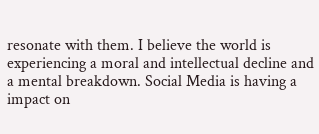resonate with them. I believe the world is experiencing a moral and intellectual decline and a mental breakdown. Social Media is having a impact on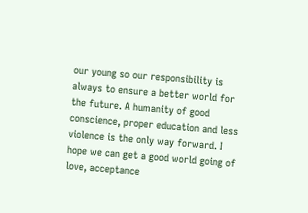our young so our responsibility is always to ensure a better world for the future. A humanity of good conscience, proper education and less violence is the only way forward. I hope we can get a good world going of love, acceptance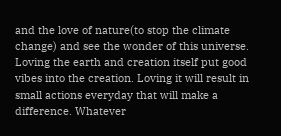and the love of nature(to stop the climate change) and see the wonder of this universe. Loving the earth and creation itself put good vibes into the creation. Loving it will result in small actions everyday that will make a difference. Whatever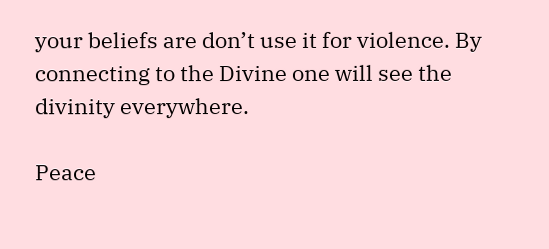your beliefs are don’t use it for violence. By connecting to the Divine one will see the divinity everywhere.

Peace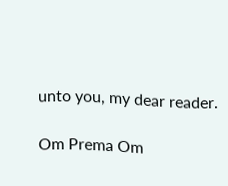unto you, my dear reader.

Om Prema Om